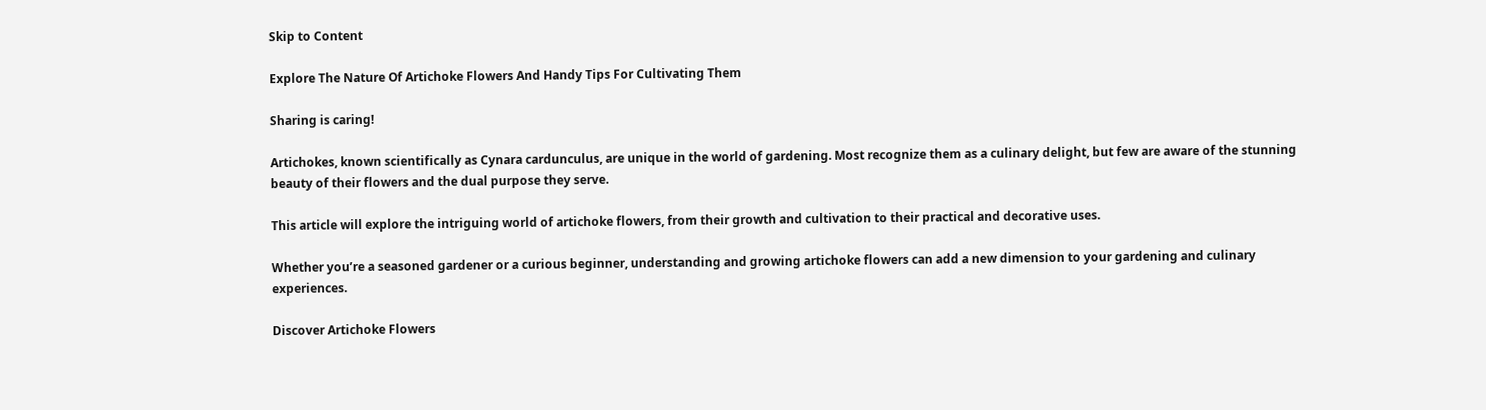Skip to Content

Explore The Nature Of Artichoke Flowers And Handy Tips For Cultivating Them

Sharing is caring!

Artichokes, known scientifically as Cynara cardunculus, are unique in the world of gardening. Most recognize them as a culinary delight, but few are aware of the stunning beauty of their flowers and the dual purpose they serve.

This article will explore the intriguing world of artichoke flowers, from their growth and cultivation to their practical and decorative uses.

Whether you’re a seasoned gardener or a curious beginner, understanding and growing artichoke flowers can add a new dimension to your gardening and culinary experiences.

Discover Artichoke Flowers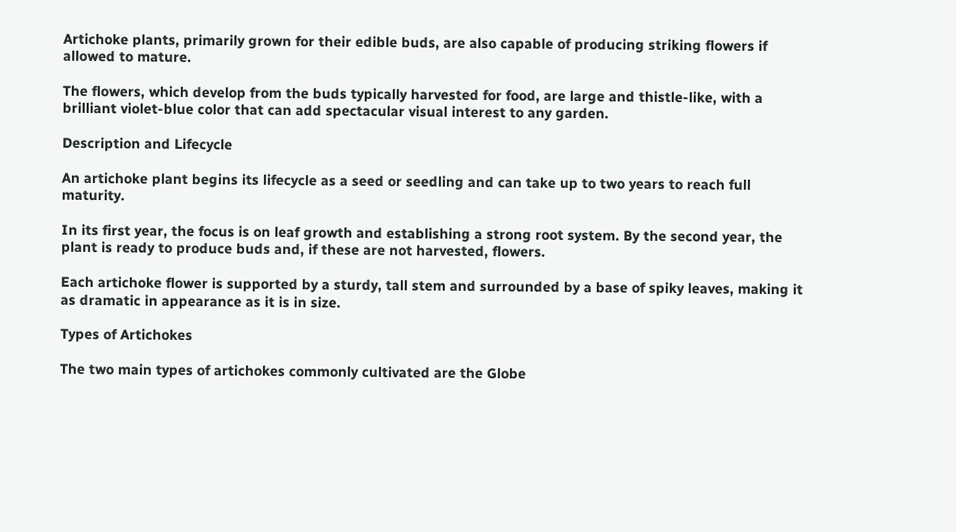Artichoke plants, primarily grown for their edible buds, are also capable of producing striking flowers if allowed to mature.

The flowers, which develop from the buds typically harvested for food, are large and thistle-like, with a brilliant violet-blue color that can add spectacular visual interest to any garden.

Description and Lifecycle

An artichoke plant begins its lifecycle as a seed or seedling and can take up to two years to reach full maturity.

In its first year, the focus is on leaf growth and establishing a strong root system. By the second year, the plant is ready to produce buds and, if these are not harvested, flowers.

Each artichoke flower is supported by a sturdy, tall stem and surrounded by a base of spiky leaves, making it as dramatic in appearance as it is in size.

Types of Artichokes

The two main types of artichokes commonly cultivated are the Globe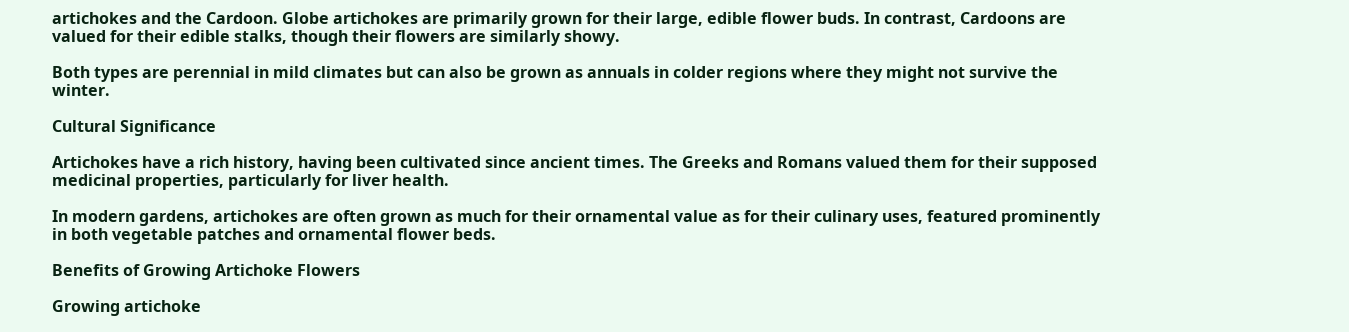artichokes and the Cardoon. Globe artichokes are primarily grown for their large, edible flower buds. In contrast, Cardoons are valued for their edible stalks, though their flowers are similarly showy.

Both types are perennial in mild climates but can also be grown as annuals in colder regions where they might not survive the winter.

Cultural Significance

Artichokes have a rich history, having been cultivated since ancient times. The Greeks and Romans valued them for their supposed medicinal properties, particularly for liver health.

In modern gardens, artichokes are often grown as much for their ornamental value as for their culinary uses, featured prominently in both vegetable patches and ornamental flower beds.

Benefits of Growing Artichoke Flowers

Growing artichoke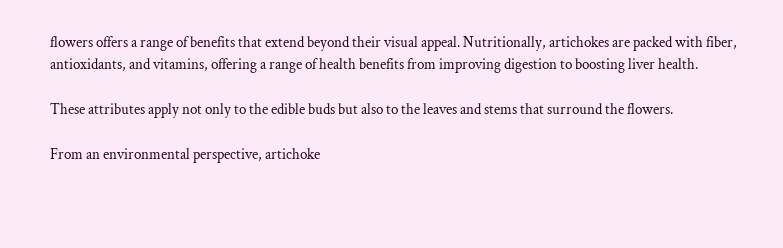flowers offers a range of benefits that extend beyond their visual appeal. Nutritionally, artichokes are packed with fiber, antioxidants, and vitamins, offering a range of health benefits from improving digestion to boosting liver health.

These attributes apply not only to the edible buds but also to the leaves and stems that surround the flowers.

From an environmental perspective, artichoke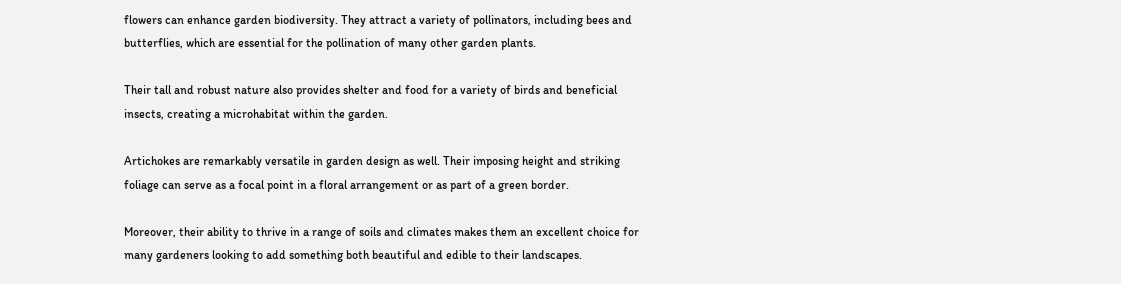flowers can enhance garden biodiversity. They attract a variety of pollinators, including bees and butterflies, which are essential for the pollination of many other garden plants.

Their tall and robust nature also provides shelter and food for a variety of birds and beneficial insects, creating a microhabitat within the garden.

Artichokes are remarkably versatile in garden design as well. Their imposing height and striking foliage can serve as a focal point in a floral arrangement or as part of a green border.

Moreover, their ability to thrive in a range of soils and climates makes them an excellent choice for many gardeners looking to add something both beautiful and edible to their landscapes.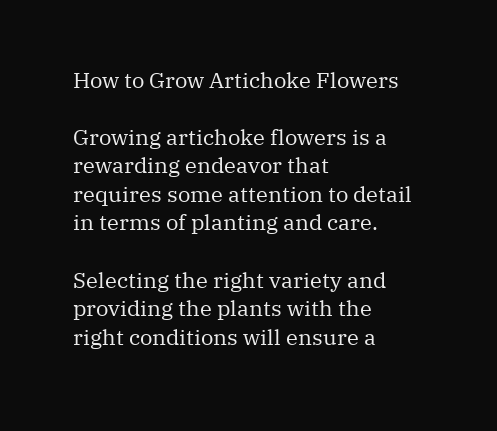How to Grow Artichoke Flowers

Growing artichoke flowers is a rewarding endeavor that requires some attention to detail in terms of planting and care.

Selecting the right variety and providing the plants with the right conditions will ensure a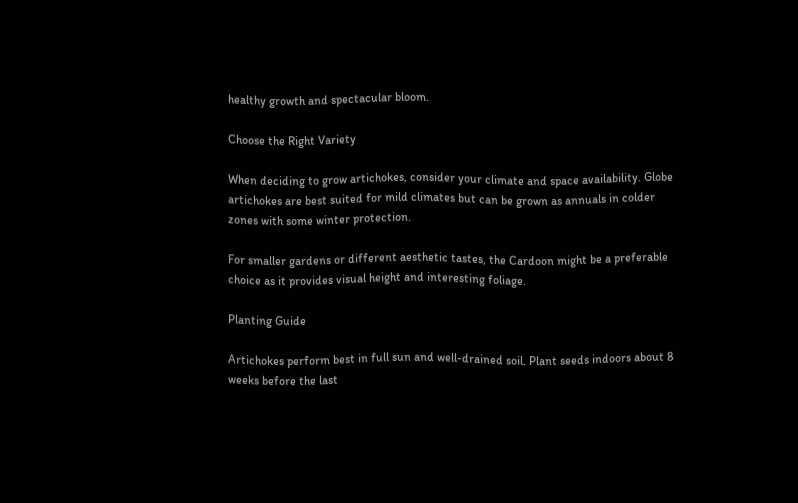healthy growth and spectacular bloom.

Choose the Right Variety

When deciding to grow artichokes, consider your climate and space availability. Globe artichokes are best suited for mild climates but can be grown as annuals in colder zones with some winter protection.

For smaller gardens or different aesthetic tastes, the Cardoon might be a preferable choice as it provides visual height and interesting foliage.

Planting Guide

Artichokes perform best in full sun and well-drained soil. Plant seeds indoors about 8 weeks before the last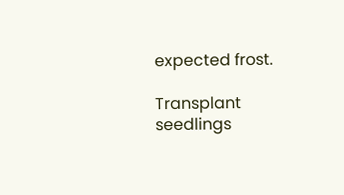expected frost.

Transplant seedlings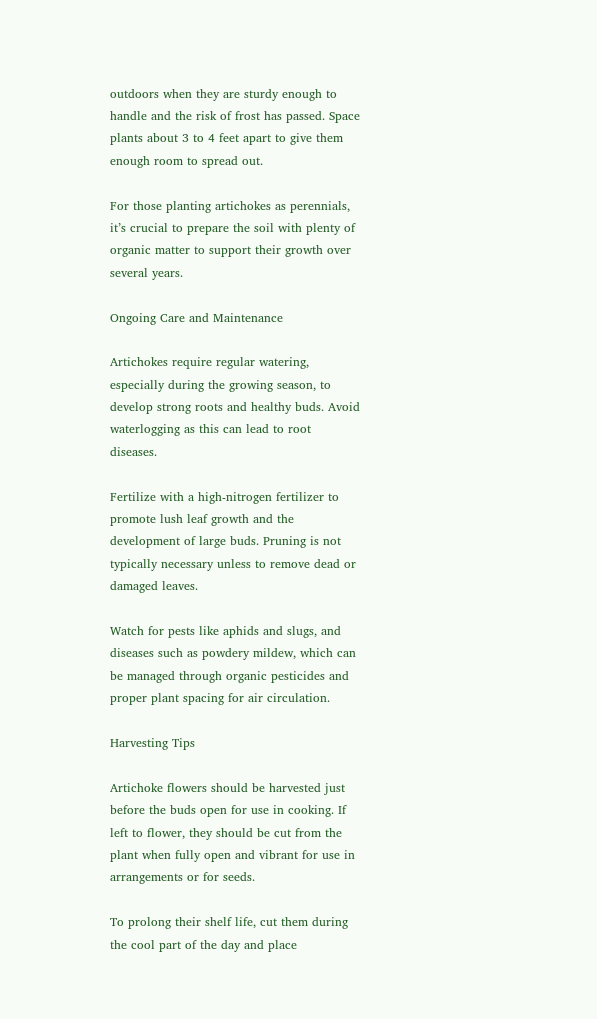outdoors when they are sturdy enough to handle and the risk of frost has passed. Space plants about 3 to 4 feet apart to give them enough room to spread out.

For those planting artichokes as perennials, it’s crucial to prepare the soil with plenty of organic matter to support their growth over several years.

Ongoing Care and Maintenance

Artichokes require regular watering, especially during the growing season, to develop strong roots and healthy buds. Avoid waterlogging as this can lead to root diseases.

Fertilize with a high-nitrogen fertilizer to promote lush leaf growth and the development of large buds. Pruning is not typically necessary unless to remove dead or damaged leaves.

Watch for pests like aphids and slugs, and diseases such as powdery mildew, which can be managed through organic pesticides and proper plant spacing for air circulation.

Harvesting Tips

Artichoke flowers should be harvested just before the buds open for use in cooking. If left to flower, they should be cut from the plant when fully open and vibrant for use in arrangements or for seeds.

To prolong their shelf life, cut them during the cool part of the day and place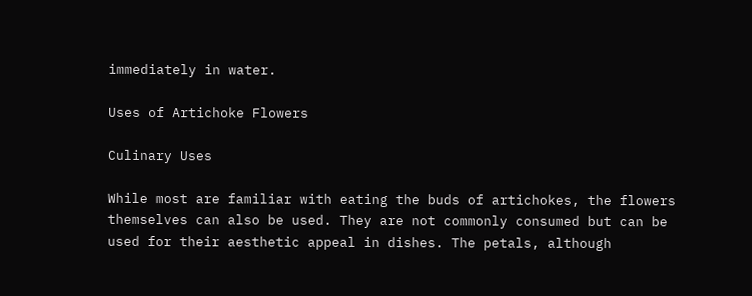immediately in water.

Uses of Artichoke Flowers

Culinary Uses

While most are familiar with eating the buds of artichokes, the flowers themselves can also be used. They are not commonly consumed but can be used for their aesthetic appeal in dishes. The petals, although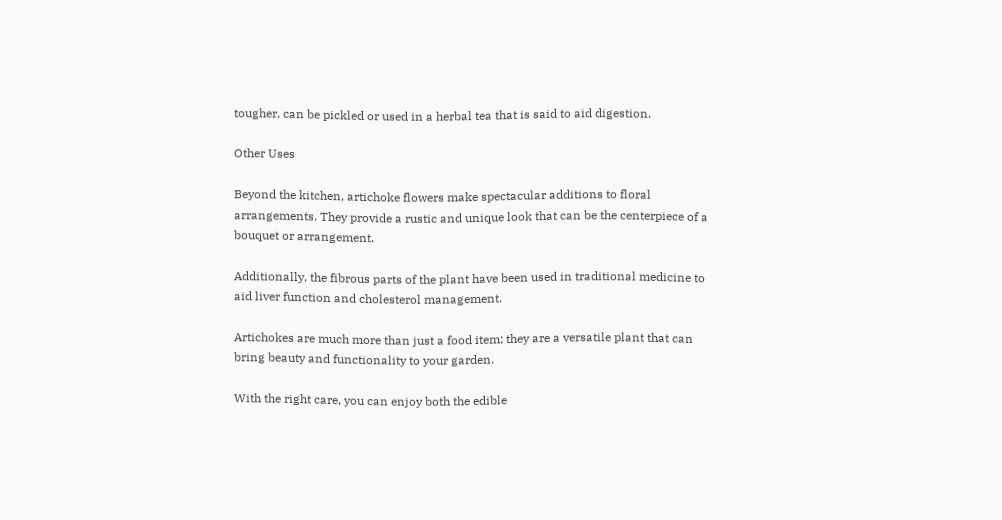tougher, can be pickled or used in a herbal tea that is said to aid digestion.

Other Uses

Beyond the kitchen, artichoke flowers make spectacular additions to floral arrangements. They provide a rustic and unique look that can be the centerpiece of a bouquet or arrangement.

Additionally, the fibrous parts of the plant have been used in traditional medicine to aid liver function and cholesterol management.

Artichokes are much more than just a food item; they are a versatile plant that can bring beauty and functionality to your garden.

With the right care, you can enjoy both the edible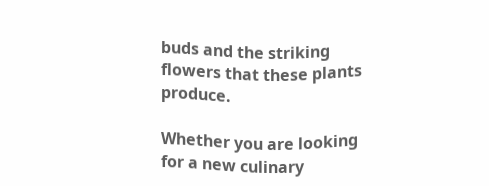buds and the striking flowers that these plants produce.

Whether you are looking for a new culinary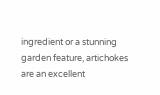ingredient or a stunning garden feature, artichokes are an excellent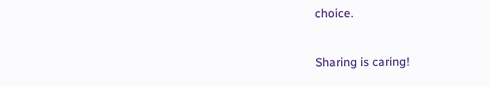choice.

Sharing is caring!